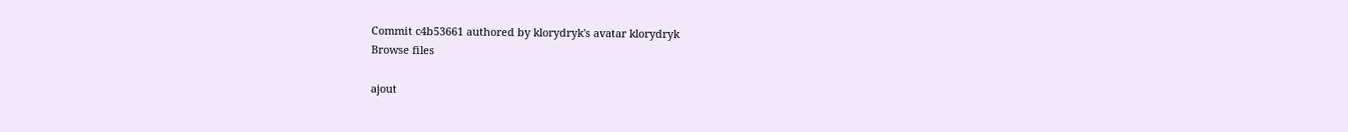Commit c4b53661 authored by klorydryk's avatar klorydryk
Browse files

ajout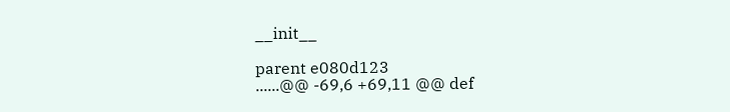__init__

parent e080d123
......@@ -69,6 +69,11 @@ def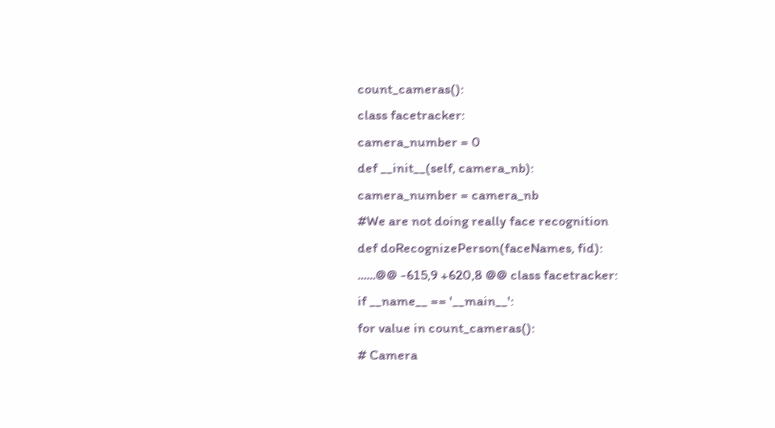count_cameras():
class facetracker:
camera_number = 0
def __init__(self, camera_nb):
camera_number = camera_nb
#We are not doing really face recognition
def doRecognizePerson(faceNames, fid):
......@@ -615,9 +620,8 @@ class facetracker:
if __name__ == '__main__':
for value in count_cameras():
# Camera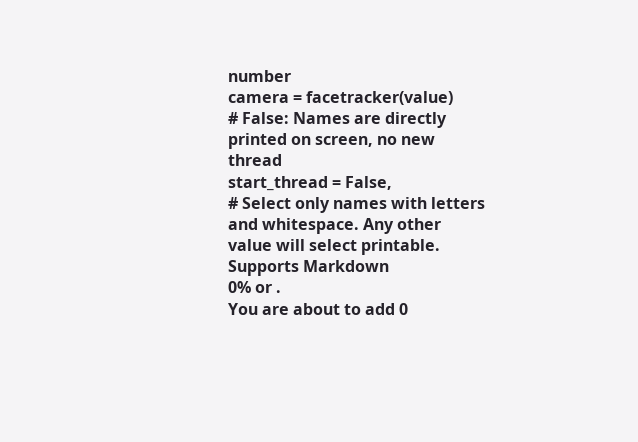number
camera = facetracker(value)
# False: Names are directly printed on screen, no new thread
start_thread = False,
# Select only names with letters and whitespace. Any other value will select printable.
Supports Markdown
0% or .
You are about to add 0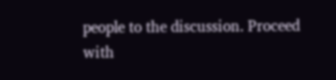people to the discussion. Proceed with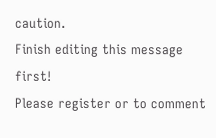caution.
Finish editing this message first!
Please register or to comment